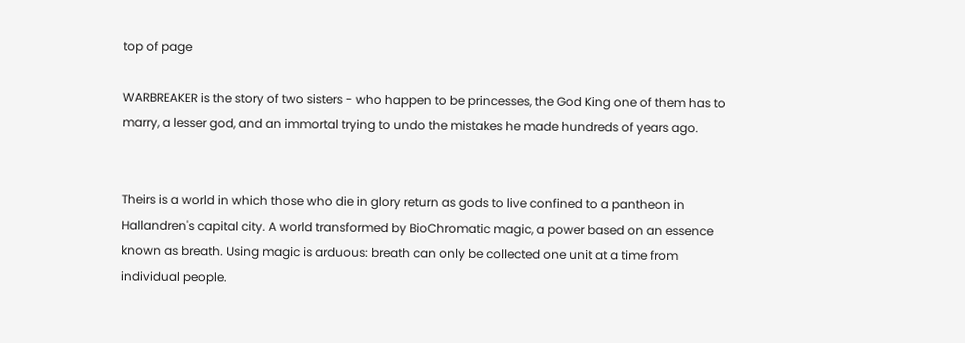top of page

WARBREAKER is the story of two sisters - who happen to be princesses, the God King one of them has to marry, a lesser god, and an immortal trying to undo the mistakes he made hundreds of years ago.


Theirs is a world in which those who die in glory return as gods to live confined to a pantheon in Hallandren's capital city. A world transformed by BioChromatic magic, a power based on an essence known as breath. Using magic is arduous: breath can only be collected one unit at a time from individual people.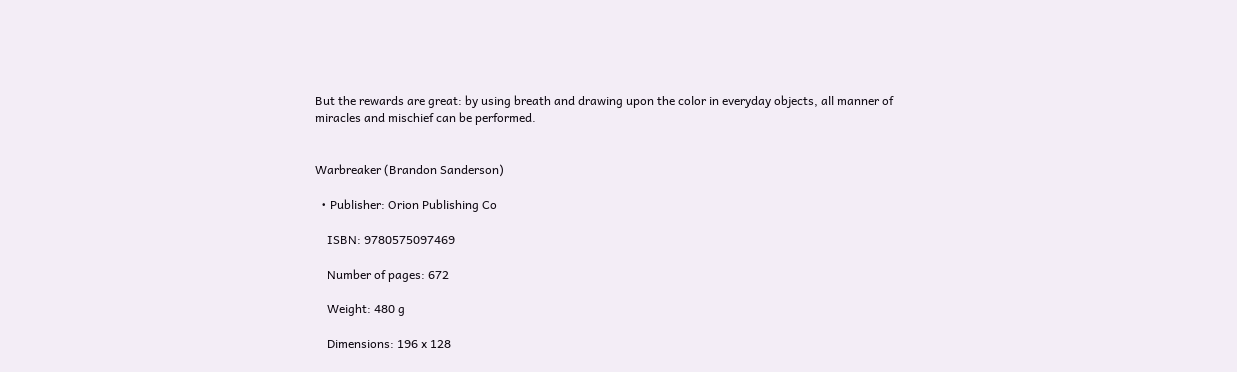But the rewards are great: by using breath and drawing upon the color in everyday objects, all manner of miracles and mischief can be performed.


Warbreaker (Brandon Sanderson)

  • Publisher: Orion Publishing Co

    ISBN: 9780575097469

    Number of pages: 672

    Weight: 480 g

    Dimensions: 196 x 128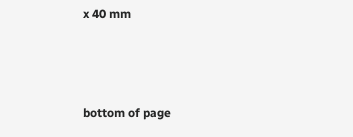x 40 mm



bottom of page